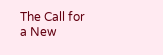The Call for a New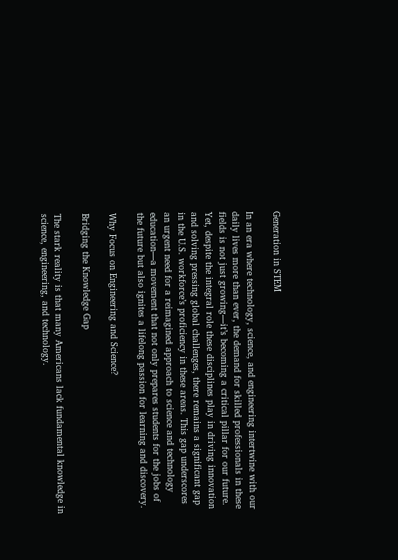Generation in STEM

In an era where technology, science, and engineering intertwine with our daily lives more than ever, the demand for skilled professionals in these fields is not just growing—it’s becoming a critical pillar for our future. Yet, despite the integral role these disciplines play in driving innovation and solving pressing global challenges, there remains a significant gap in the U.S. workforce’s proficiency in these areas. This gap underscores an urgent need for a reimagined approach to science and technology education—a movement that not only prepares students for the jobs of the future but also ignites a lifelong passion for learning and discovery.

Why Focus on Engineering and Science?

Bridging the Knowledge Gap

The stark reality is that many Americans lack fundamental knowledge in science, engineering, and technology.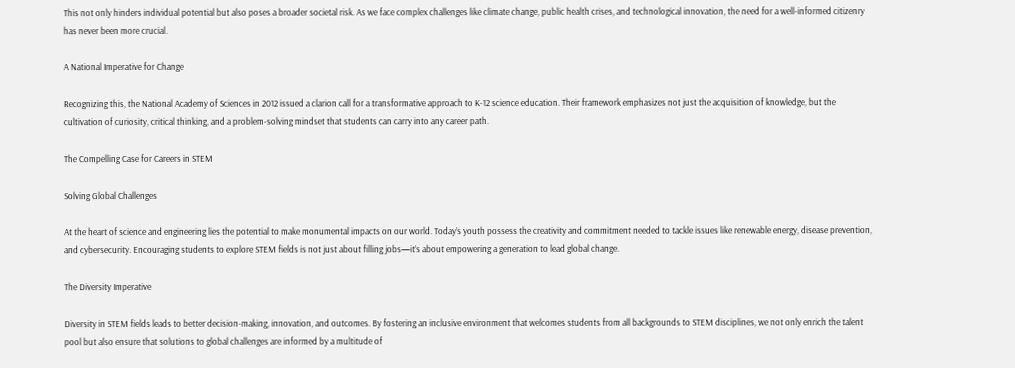This not only hinders individual potential but also poses a broader societal risk. As we face complex challenges like climate change, public health crises, and technological innovation, the need for a well-informed citizenry has never been more crucial.

A National Imperative for Change

Recognizing this, the National Academy of Sciences in 2012 issued a clarion call for a transformative approach to K-12 science education. Their framework emphasizes not just the acquisition of knowledge, but the cultivation of curiosity, critical thinking, and a problem-solving mindset that students can carry into any career path.

The Compelling Case for Careers in STEM

Solving Global Challenges

At the heart of science and engineering lies the potential to make monumental impacts on our world. Today’s youth possess the creativity and commitment needed to tackle issues like renewable energy, disease prevention, and cybersecurity. Encouraging students to explore STEM fields is not just about filling jobs—it’s about empowering a generation to lead global change.

The Diversity Imperative

Diversity in STEM fields leads to better decision-making, innovation, and outcomes. By fostering an inclusive environment that welcomes students from all backgrounds to STEM disciplines, we not only enrich the talent pool but also ensure that solutions to global challenges are informed by a multitude of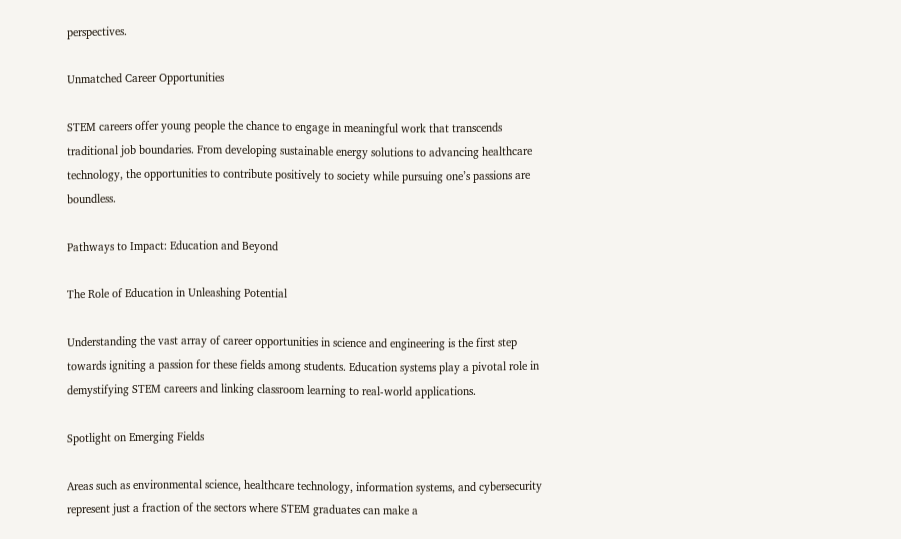perspectives.

Unmatched Career Opportunities

STEM careers offer young people the chance to engage in meaningful work that transcends traditional job boundaries. From developing sustainable energy solutions to advancing healthcare technology, the opportunities to contribute positively to society while pursuing one’s passions are boundless.

Pathways to Impact: Education and Beyond

The Role of Education in Unleashing Potential

Understanding the vast array of career opportunities in science and engineering is the first step towards igniting a passion for these fields among students. Education systems play a pivotal role in demystifying STEM careers and linking classroom learning to real-world applications.

Spotlight on Emerging Fields

Areas such as environmental science, healthcare technology, information systems, and cybersecurity represent just a fraction of the sectors where STEM graduates can make a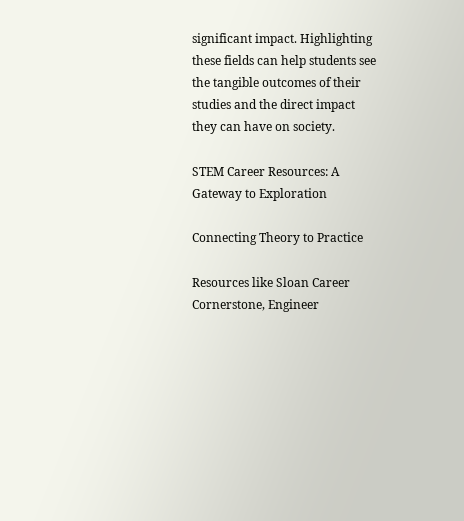significant impact. Highlighting these fields can help students see the tangible outcomes of their studies and the direct impact they can have on society.

STEM Career Resources: A Gateway to Exploration

Connecting Theory to Practice

Resources like Sloan Career Cornerstone, Engineer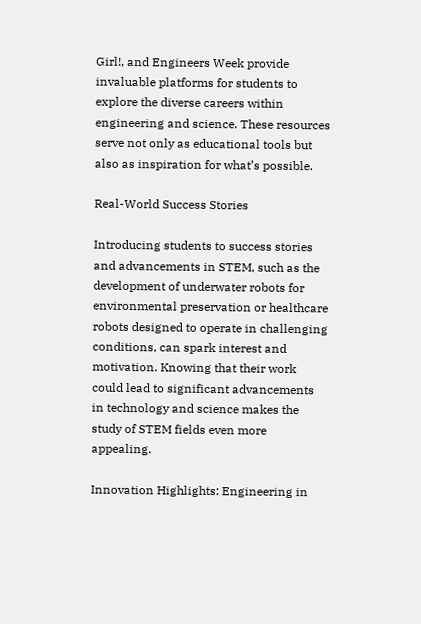Girl!, and Engineers Week provide invaluable platforms for students to explore the diverse careers within engineering and science. These resources serve not only as educational tools but also as inspiration for what’s possible.

Real-World Success Stories

Introducing students to success stories and advancements in STEM, such as the development of underwater robots for environmental preservation or healthcare robots designed to operate in challenging conditions, can spark interest and motivation. Knowing that their work could lead to significant advancements in technology and science makes the study of STEM fields even more appealing.

Innovation Highlights: Engineering in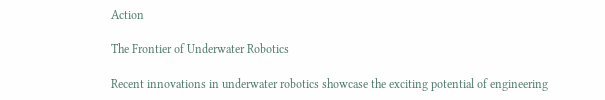Action

The Frontier of Underwater Robotics

Recent innovations in underwater robotics showcase the exciting potential of engineering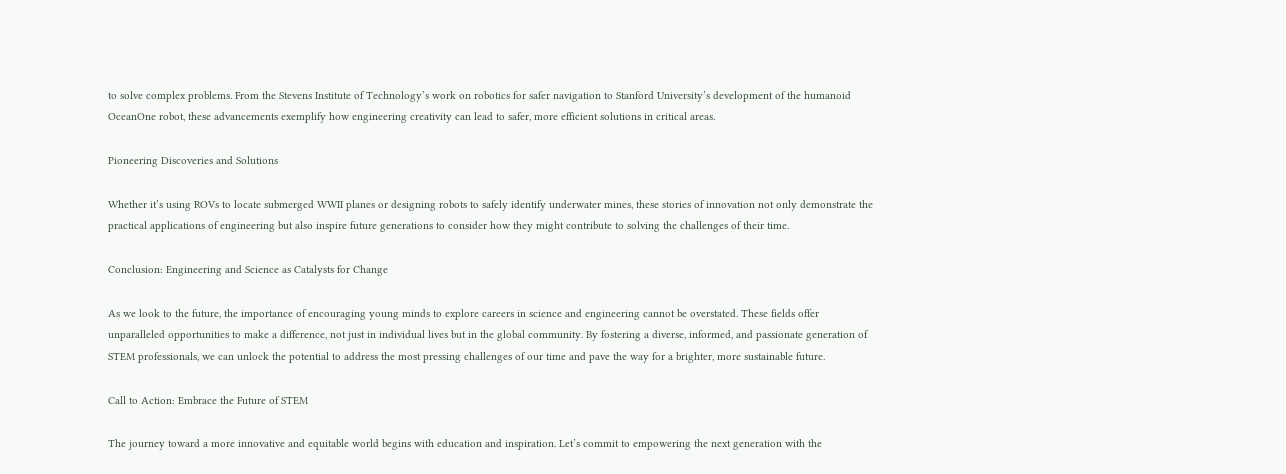to solve complex problems. From the Stevens Institute of Technology’s work on robotics for safer navigation to Stanford University’s development of the humanoid OceanOne robot, these advancements exemplify how engineering creativity can lead to safer, more efficient solutions in critical areas.

Pioneering Discoveries and Solutions

Whether it’s using ROVs to locate submerged WWII planes or designing robots to safely identify underwater mines, these stories of innovation not only demonstrate the practical applications of engineering but also inspire future generations to consider how they might contribute to solving the challenges of their time.

Conclusion: Engineering and Science as Catalysts for Change

As we look to the future, the importance of encouraging young minds to explore careers in science and engineering cannot be overstated. These fields offer unparalleled opportunities to make a difference, not just in individual lives but in the global community. By fostering a diverse, informed, and passionate generation of STEM professionals, we can unlock the potential to address the most pressing challenges of our time and pave the way for a brighter, more sustainable future.

Call to Action: Embrace the Future of STEM

The journey toward a more innovative and equitable world begins with education and inspiration. Let’s commit to empowering the next generation with the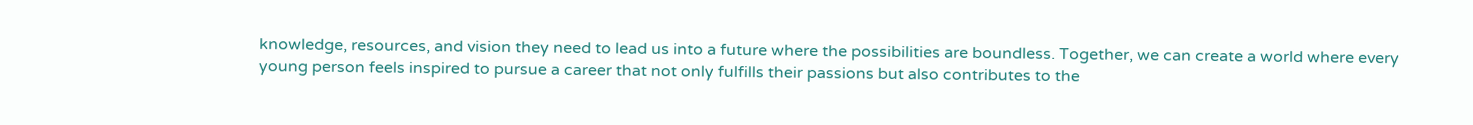knowledge, resources, and vision they need to lead us into a future where the possibilities are boundless. Together, we can create a world where every young person feels inspired to pursue a career that not only fulfills their passions but also contributes to the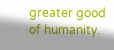greater good of humanity.